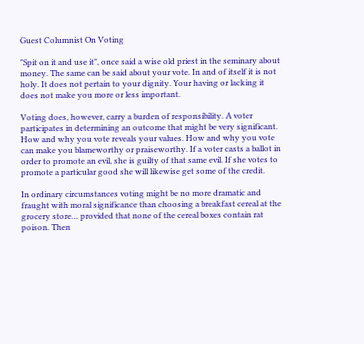Guest Columnist On Voting

"Spit on it and use it", once said a wise old priest in the seminary about money. The same can be said about your vote. In and of itself it is not holy. It does not pertain to your dignity. Your having or lacking it does not make you more or less important.

Voting does, however, carry a burden of responsibility. A voter participates in determining an outcome that might be very significant. How and why you vote reveals your values. How and why you vote can make you blameworthy or praiseworthy. If a voter casts a ballot in order to promote an evil, she is guilty of that same evil. If she votes to promote a particular good she will likewise get some of the credit.

In ordinary circumstances voting might be no more dramatic and fraught with moral significance than choosing a breakfast cereal at the grocery store… provided that none of the cereal boxes contain rat poison. Then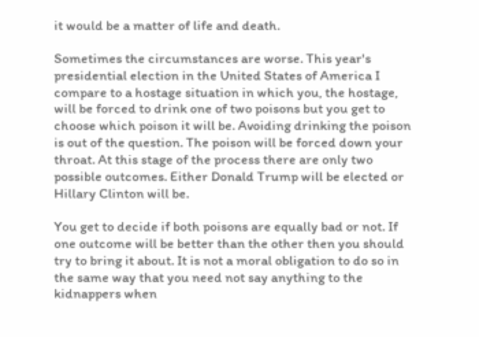it would be a matter of life and death.

Sometimes the circumstances are worse. This year's presidential election in the United States of America I compare to a hostage situation in which you, the hostage, will be forced to drink one of two poisons but you get to choose which poison it will be. Avoiding drinking the poison is out of the question. The poison will be forced down your throat. At this stage of the process there are only two possible outcomes. Either Donald Trump will be elected or Hillary Clinton will be.

You get to decide if both poisons are equally bad or not. If one outcome will be better than the other then you should try to bring it about. It is not a moral obligation to do so in the same way that you need not say anything to the kidnappers when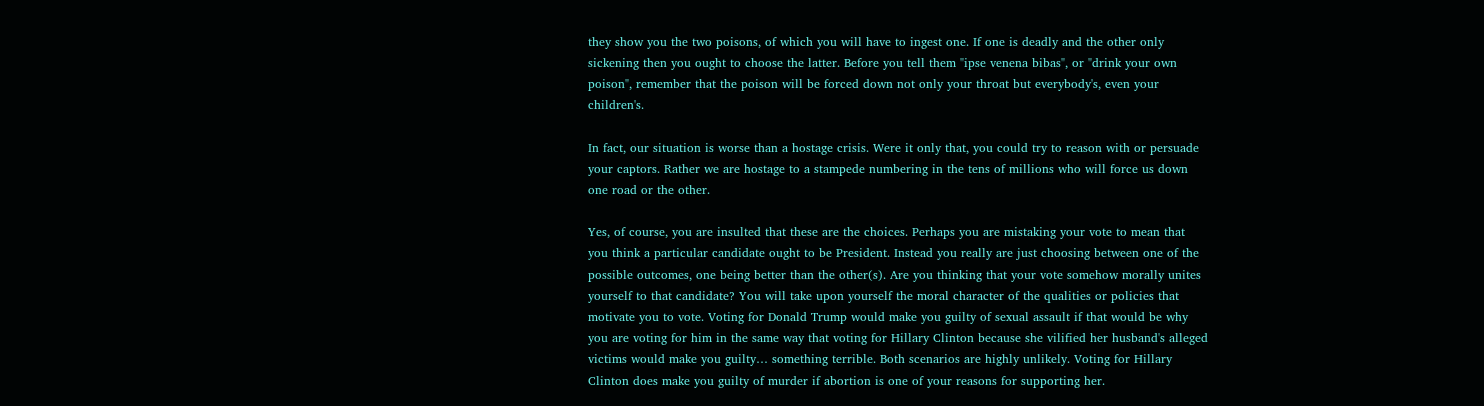they show you the two poisons, of which you will have to ingest one. If one is deadly and the other only sickening then you ought to choose the latter. Before you tell them "ipse venena bibas", or "drink your own poison", remember that the poison will be forced down not only your throat but everybody's, even your children's.

In fact, our situation is worse than a hostage crisis. Were it only that, you could try to reason with or persuade your captors. Rather we are hostage to a stampede numbering in the tens of millions who will force us down one road or the other.

Yes, of course, you are insulted that these are the choices. Perhaps you are mistaking your vote to mean that you think a particular candidate ought to be President. Instead you really are just choosing between one of the possible outcomes, one being better than the other(s). Are you thinking that your vote somehow morally unites yourself to that candidate? You will take upon yourself the moral character of the qualities or policies that motivate you to vote. Voting for Donald Trump would make you guilty of sexual assault if that would be why you are voting for him in the same way that voting for Hillary Clinton because she vilified her husband's alleged victims would make you guilty… something terrible. Both scenarios are highly unlikely. Voting for Hillary Clinton does make you guilty of murder if abortion is one of your reasons for supporting her.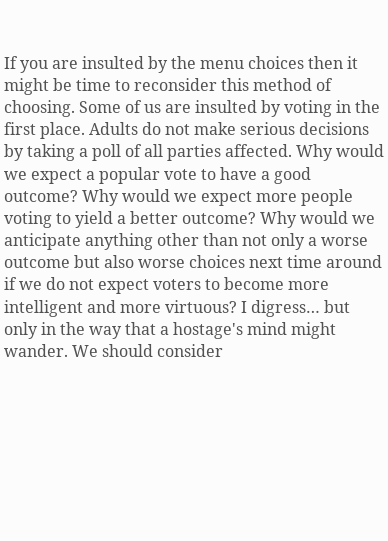If you are insulted by the menu choices then it might be time to reconsider this method of choosing. Some of us are insulted by voting in the first place. Adults do not make serious decisions by taking a poll of all parties affected. Why would we expect a popular vote to have a good outcome? Why would we expect more people voting to yield a better outcome? Why would we anticipate anything other than not only a worse outcome but also worse choices next time around if we do not expect voters to become more intelligent and more virtuous? I digress… but only in the way that a hostage's mind might wander. We should consider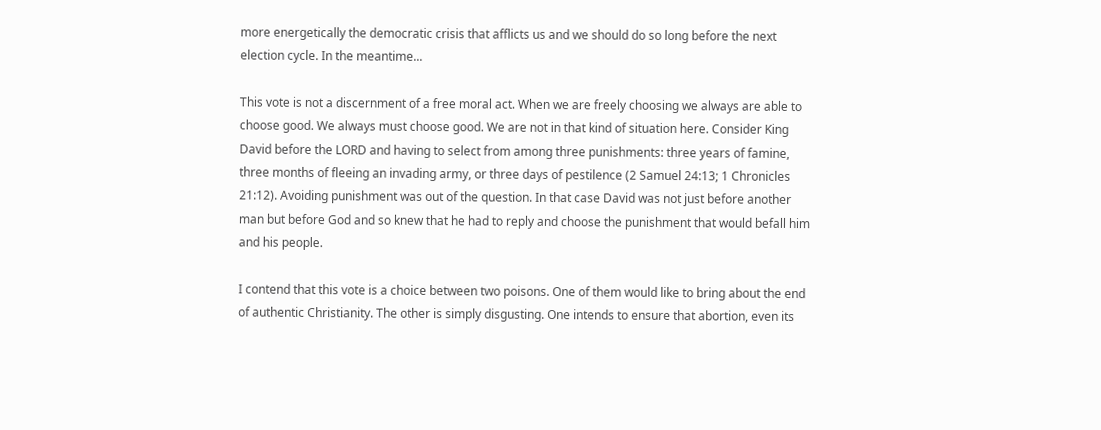more energetically the democratic crisis that afflicts us and we should do so long before the next election cycle. In the meantime...

This vote is not a discernment of a free moral act. When we are freely choosing we always are able to choose good. We always must choose good. We are not in that kind of situation here. Consider King David before the LORD and having to select from among three punishments: three years of famine, three months of fleeing an invading army, or three days of pestilence (2 Samuel 24:13; 1 Chronicles 21:12). Avoiding punishment was out of the question. In that case David was not just before another man but before God and so knew that he had to reply and choose the punishment that would befall him and his people.

I contend that this vote is a choice between two poisons. One of them would like to bring about the end of authentic Christianity. The other is simply disgusting. One intends to ensure that abortion, even its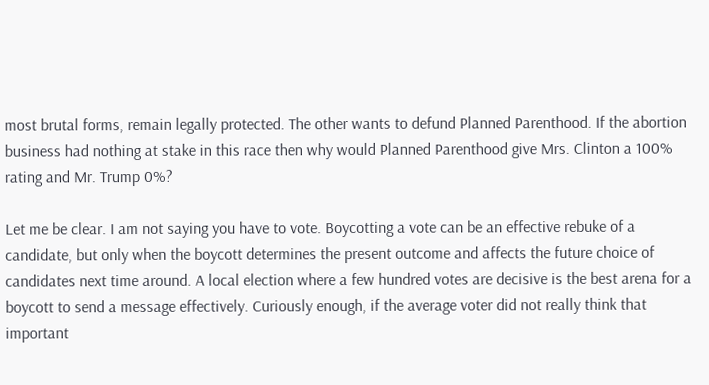most brutal forms, remain legally protected. The other wants to defund Planned Parenthood. If the abortion business had nothing at stake in this race then why would Planned Parenthood give Mrs. Clinton a 100% rating and Mr. Trump 0%?

Let me be clear. I am not saying you have to vote. Boycotting a vote can be an effective rebuke of a candidate, but only when the boycott determines the present outcome and affects the future choice of candidates next time around. A local election where a few hundred votes are decisive is the best arena for a boycott to send a message effectively. Curiously enough, if the average voter did not really think that important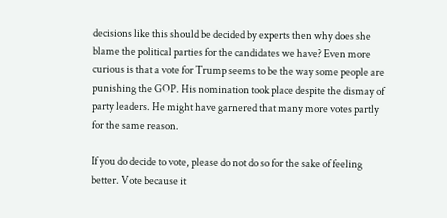decisions like this should be decided by experts then why does she blame the political parties for the candidates we have? Even more curious is that a vote for Trump seems to be the way some people are punishing the GOP. His nomination took place despite the dismay of party leaders. He might have garnered that many more votes partly for the same reason.

If you do decide to vote, please do not do so for the sake of feeling better. Vote because it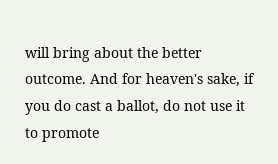will bring about the better outcome. And for heaven's sake, if you do cast a ballot, do not use it to promote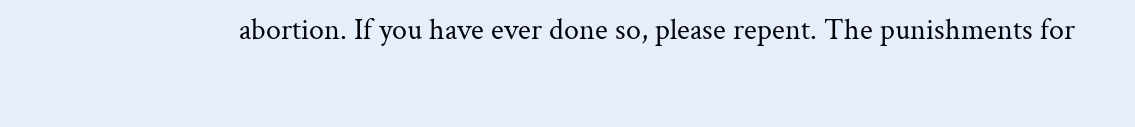abortion. If you have ever done so, please repent. The punishments for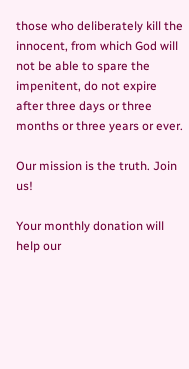those who deliberately kill the innocent, from which God will not be able to spare the impenitent, do not expire after three days or three months or three years or ever.

Our mission is the truth. Join us!

Your monthly donation will help our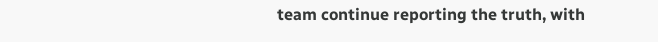team continue reporting the truth, with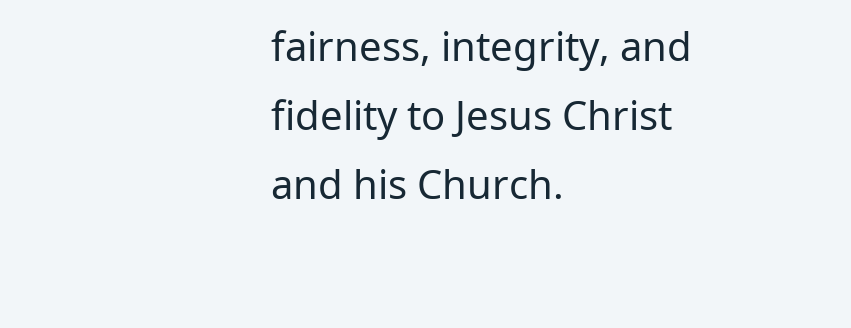fairness, integrity, and fidelity to Jesus Christ and his Church.